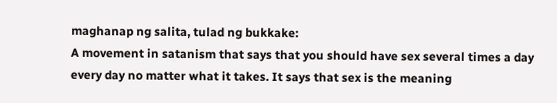maghanap ng salita, tulad ng bukkake:
A movement in satanism that says that you should have sex several times a day every day no matter what it takes. It says that sex is the meaning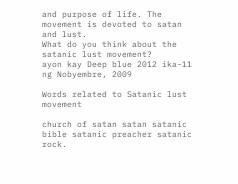and purpose of life. The movement is devoted to satan and lust.
What do you think about the satanic lust movement?
ayon kay Deep blue 2012 ika-11 ng Nobyembre, 2009

Words related to Satanic lust movement

church of satan satan satanic bible satanic preacher satanic rock.